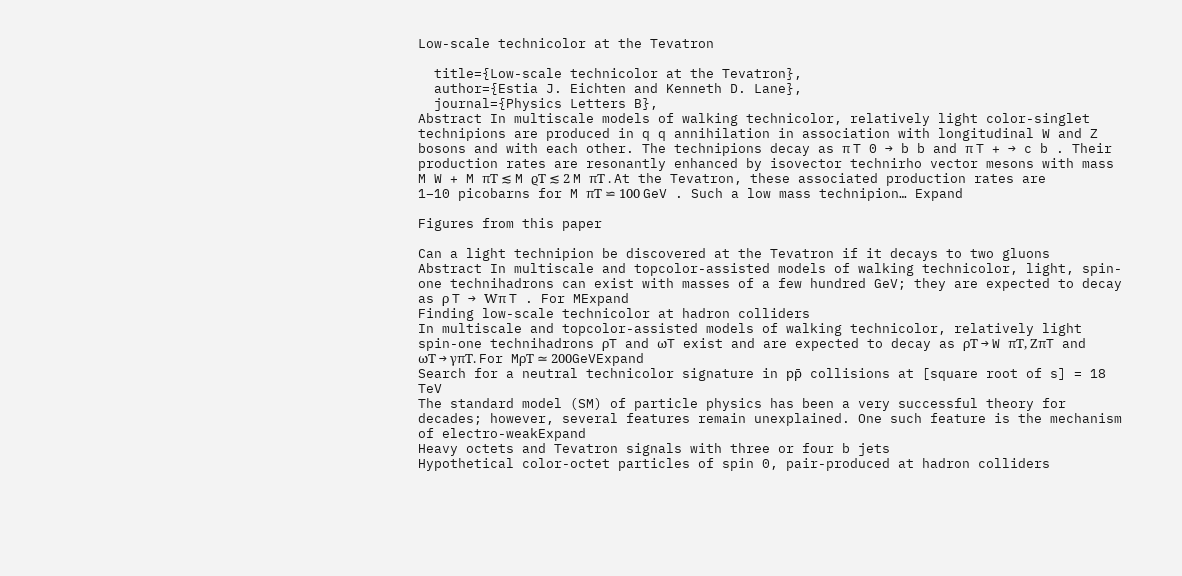Low-scale technicolor at the Tevatron

  title={Low-scale technicolor at the Tevatron},
  author={Estia J. Eichten and Kenneth D. Lane},
  journal={Physics Letters B},
Abstract In multiscale models of walking technicolor, relatively light color-singlet technipions are produced in q q annihilation in association with longitudinal W and Z bosons and with each other. The technipions decay as π T 0 → b b and π T + → c b . Their production rates are resonantly enhanced by isovector technirho vector mesons with mass M W + M πT ≲ M ϱT ≲ 2 M πT . At the Tevatron, these associated production rates are 1–10 picobarns for M πT ⋍ 100 GeV . Such a low mass technipion… Expand

Figures from this paper

Can a light technipion be discovered at the Tevatron if it decays to two gluons
Abstract In multiscale and topcolor-assisted models of walking technicolor, light, spin-one technihadrons can exist with masses of a few hundred GeV; they are expected to decay as ρ T → Wπ T . For MExpand
Finding low-scale technicolor at hadron colliders
In multiscale and topcolor-assisted models of walking technicolor, relatively light spin-one technihadrons ρT and ωT exist and are expected to decay as ρT → W πT, ZπT and ωT → γπT. For MρT ≃ 200GeVExpand
Search for a neutral technicolor signature in pp̄ collisions at [square root of s] = 18 TeV
The standard model (SM) of particle physics has been a very successful theory for decades; however, several features remain unexplained. One such feature is the mechanism of electro-weakExpand
Heavy octets and Tevatron signals with three or four b jets
Hypothetical color-octet particles of spin 0, pair-produced at hadron colliders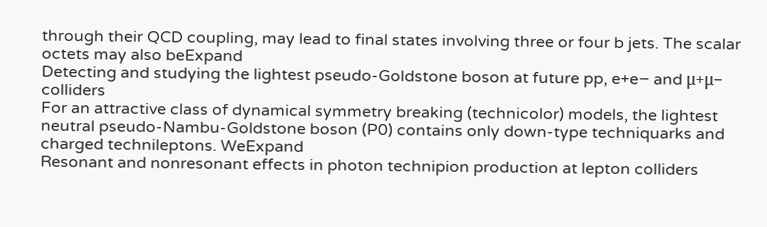through their QCD coupling, may lead to final states involving three or four b jets. The scalar octets may also beExpand
Detecting and studying the lightest pseudo-Goldstone boson at future pp, e+e− and μ+μ− colliders
For an attractive class of dynamical symmetry breaking (technicolor) models, the lightest neutral pseudo-Nambu-Goldstone boson (P0) contains only down-type techniquarks and charged technileptons. WeExpand
Resonant and nonresonant effects in photon technipion production at lepton colliders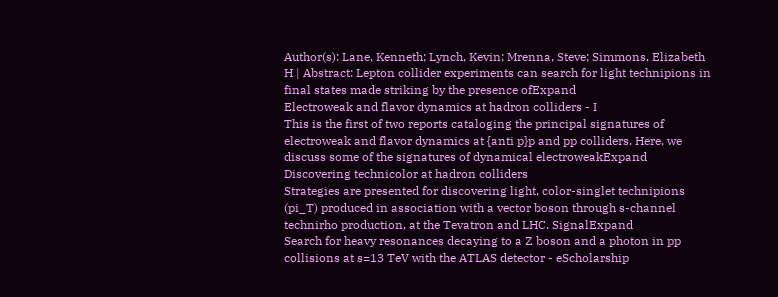Author(s): Lane, Kenneth; Lynch, Kevin; Mrenna, Steve; Simmons, Elizabeth H | Abstract: Lepton collider experiments can search for light technipions in final states made striking by the presence ofExpand
Electroweak and flavor dynamics at hadron colliders - I
This is the first of two reports cataloging the principal signatures of electroweak and flavor dynamics at {anti p}p and pp colliders. Here, we discuss some of the signatures of dynamical electroweakExpand
Discovering technicolor at hadron colliders
Strategies are presented for discovering light, color-singlet technipions (pi_T) produced in association with a vector boson through s-channel technirho production, at the Tevatron and LHC. SignalExpand
Search for heavy resonances decaying to a Z boson and a photon in pp collisions at s=13 TeV with the ATLAS detector - eScholarship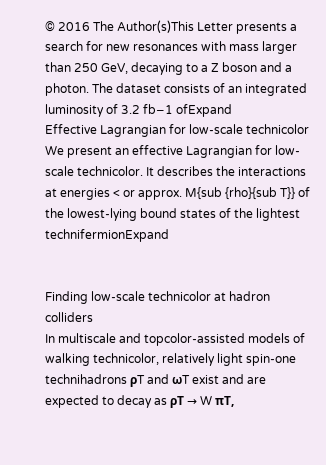© 2016 The Author(s)This Letter presents a search for new resonances with mass larger than 250 GeV, decaying to a Z boson and a photon. The dataset consists of an integrated luminosity of 3.2 fb−1 ofExpand
Effective Lagrangian for low-scale technicolor
We present an effective Lagrangian for low-scale technicolor. It describes the interactions at energies < or approx. M{sub {rho}{sub T}} of the lowest-lying bound states of the lightest technifermionExpand


Finding low-scale technicolor at hadron colliders
In multiscale and topcolor-assisted models of walking technicolor, relatively light spin-one technihadrons ρT and ωT exist and are expected to decay as ρT → W πT,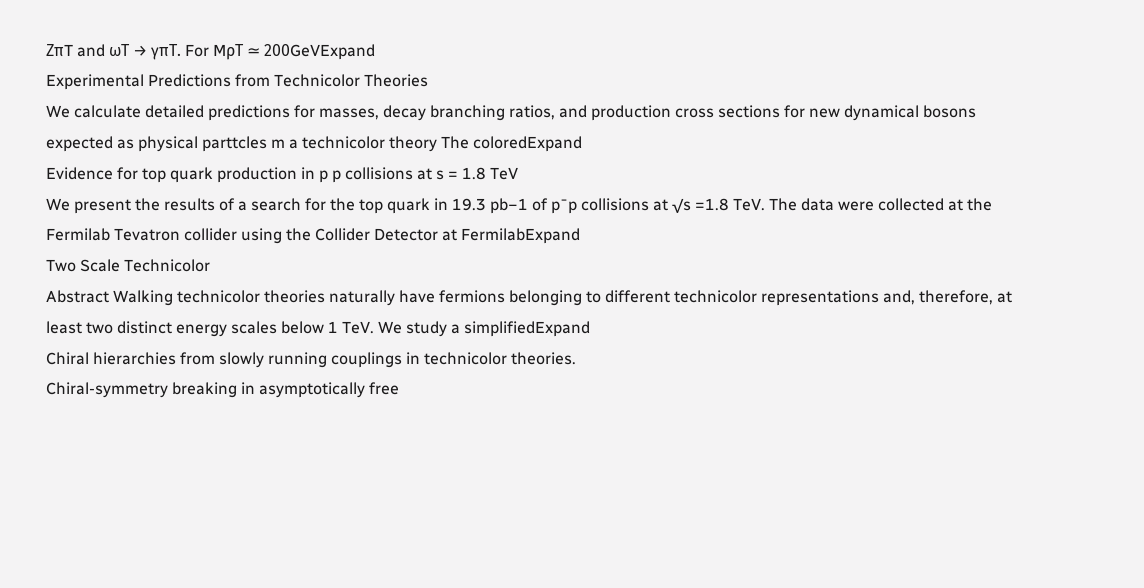ZπT and ωT → γπT. For MρT ≃ 200GeVExpand
Experimental Predictions from Technicolor Theories
We calculate detailed predictions for masses, decay branching ratios, and production cross sections for new dynamical bosons expected as physical parttcles m a technicolor theory The coloredExpand
Evidence for top quark production in p p collisions at s = 1.8 TeV
We present the results of a search for the top quark in 19.3 pb−1 of p¯p collisions at √s =1.8 TeV. The data were collected at the Fermilab Tevatron collider using the Collider Detector at FermilabExpand
Two Scale Technicolor
Abstract Walking technicolor theories naturally have fermions belonging to different technicolor representations and, therefore, at least two distinct energy scales below 1 TeV. We study a simplifiedExpand
Chiral hierarchies from slowly running couplings in technicolor theories.
Chiral-symmetry breaking in asymptotically free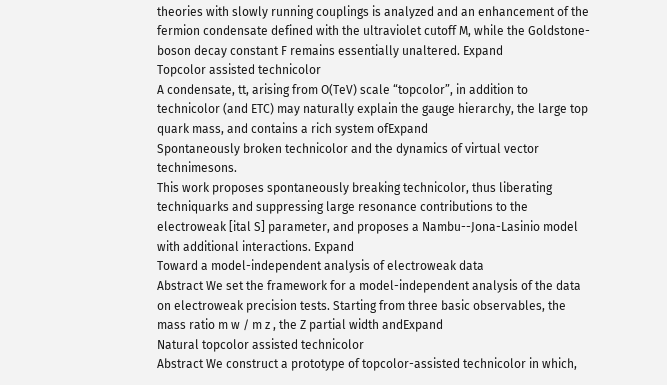theories with slowly running couplings is analyzed and an enhancement of the fermion condensate defined with the ultraviolet cutoff M, while the Goldstone-boson decay constant F remains essentially unaltered. Expand
Topcolor assisted technicolor
A condensate, tt, arising from O(TeV) scale “topcolor”, in addition to technicolor (and ETC) may naturally explain the gauge hierarchy, the large top quark mass, and contains a rich system ofExpand
Spontaneously broken technicolor and the dynamics of virtual vector technimesons.
This work proposes spontaneously breaking technicolor, thus liberating techniquarks and suppressing large resonance contributions to the electroweak [ital S] parameter, and proposes a Nambu--Jona-Lasinio model with additional interactions. Expand
Toward a model-independent analysis of electroweak data
Abstract We set the framework for a model-independent analysis of the data on electroweak precision tests. Starting from three basic observables, the mass ratio m w / m z , the Z partial width andExpand
Natural topcolor assisted technicolor
Abstract We construct a prototype of topcolor-assisted technicolor in which,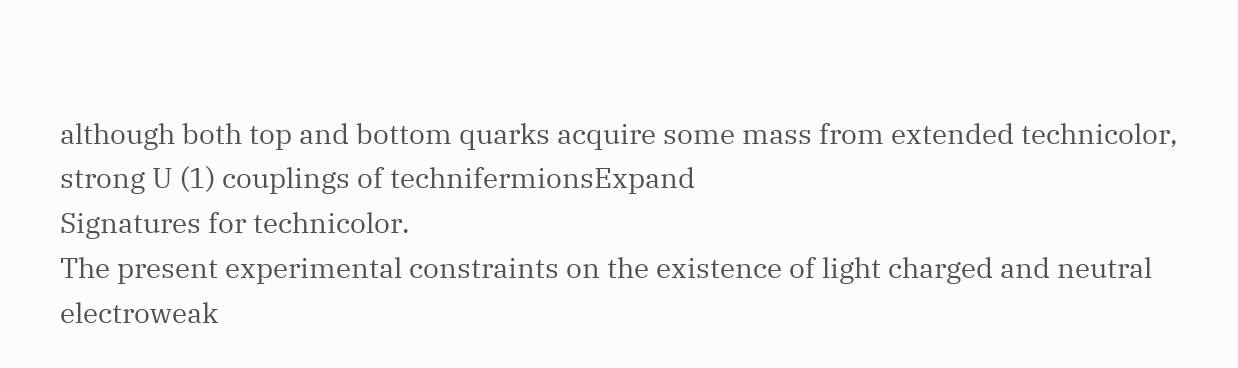although both top and bottom quarks acquire some mass from extended technicolor, strong U (1) couplings of technifermionsExpand
Signatures for technicolor.
The present experimental constraints on the existence of light charged and neutral electroweak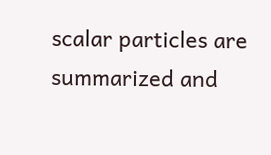scalar particles are summarized and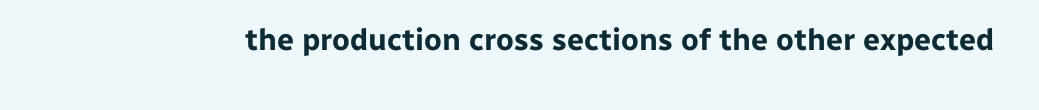the production cross sections of the other expected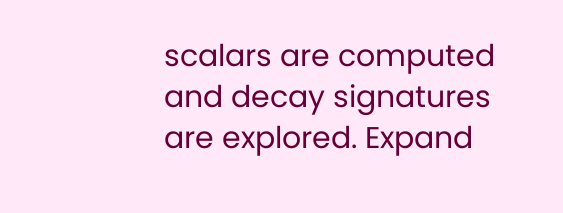scalars are computed and decay signatures are explored. Expand